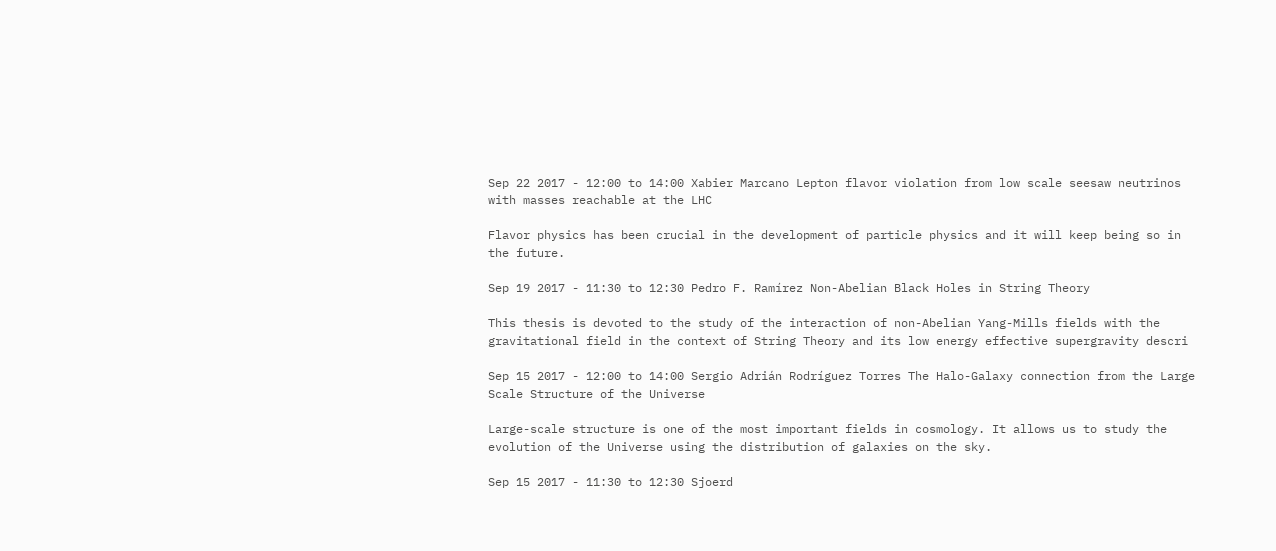Sep 22 2017 - 12:00 to 14:00 Xabier Marcano Lepton flavor violation from low scale seesaw neutrinos with masses reachable at the LHC

Flavor physics has been crucial in the development of particle physics and it will keep being so in the future.

Sep 19 2017 - 11:30 to 12:30 Pedro F. Ramírez Non-Abelian Black Holes in String Theory

This thesis is devoted to the study of the interaction of non-Abelian Yang-Mills fields with the gravitational field in the context of String Theory and its low energy effective supergravity descri

Sep 15 2017 - 12:00 to 14:00 Sergio Adrián Rodríguez Torres The Halo-Galaxy connection from the Large Scale Structure of the Universe

Large-scale structure is one of the most important fields in cosmology. It allows us to study the evolution of the Universe using the distribution of galaxies on the sky.

Sep 15 2017 - 11:30 to 12:30 Sjoerd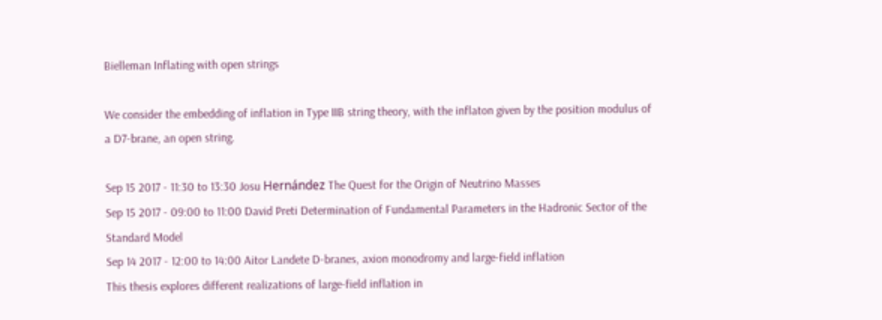Bielleman Inflating with open strings

We consider the embedding of inflation in Type IIB string theory, with the inflaton given by the position modulus of a D7-brane, an open string.

Sep 15 2017 - 11:30 to 13:30 Josu Hernández The Quest for the Origin of Neutrino Masses
Sep 15 2017 - 09:00 to 11:00 David Preti Determination of Fundamental Parameters in the Hadronic Sector of the Standard Model
Sep 14 2017 - 12:00 to 14:00 Aitor Landete D-branes, axion monodromy and large-field inflation
This thesis explores different realizations of large-field inflation in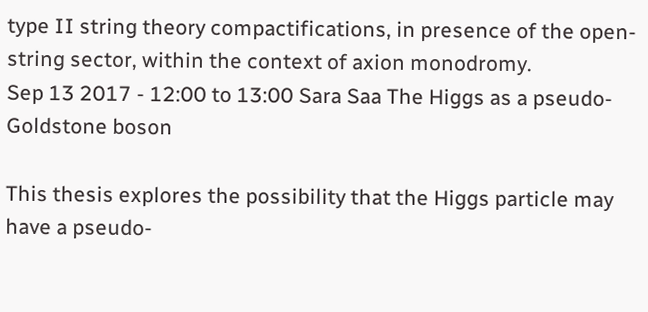type II string theory compactifications, in presence of the open-string sector, within the context of axion monodromy.
Sep 13 2017 - 12:00 to 13:00 Sara Saa The Higgs as a pseudo-Goldstone boson

This thesis explores the possibility that the Higgs particle may have a pseudo-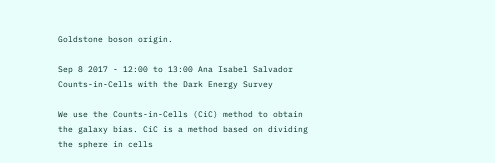Goldstone boson origin.

Sep 8 2017 - 12:00 to 13:00 Ana Isabel Salvador Counts-in-Cells with the Dark Energy Survey

We use the Counts-in-Cells (CiC) method to obtain the galaxy bias. CiC is a method based on dividing the sphere in cells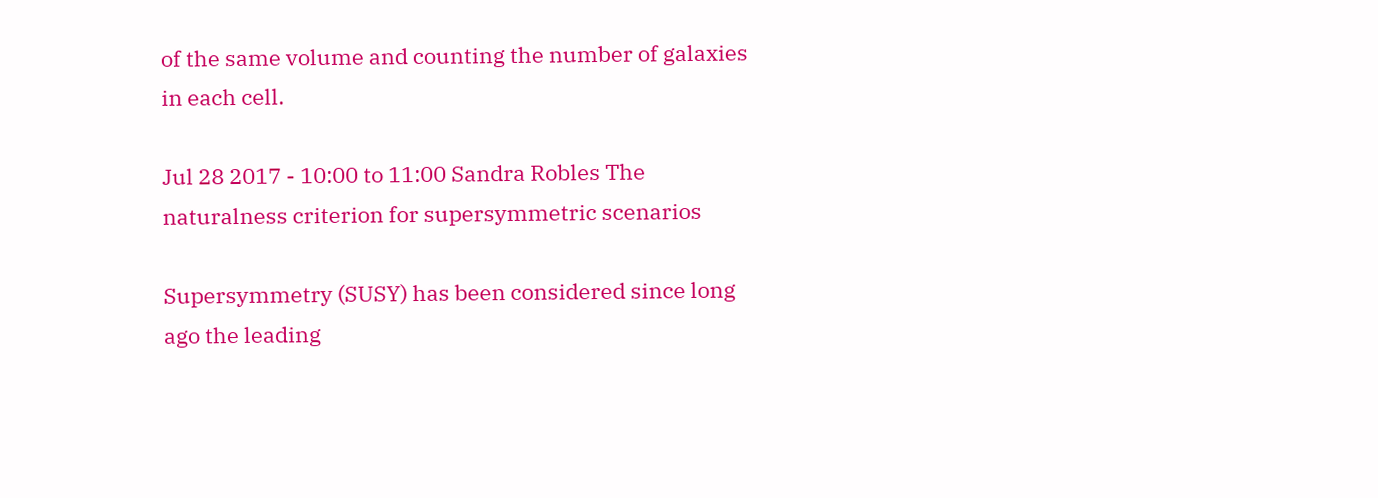of the same volume and counting the number of galaxies in each cell.

Jul 28 2017 - 10:00 to 11:00 Sandra Robles The naturalness criterion for supersymmetric scenarios

Supersymmetry (SUSY) has been considered since long ago the leading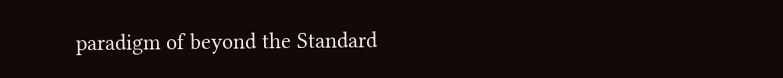paradigm of beyond the Standard